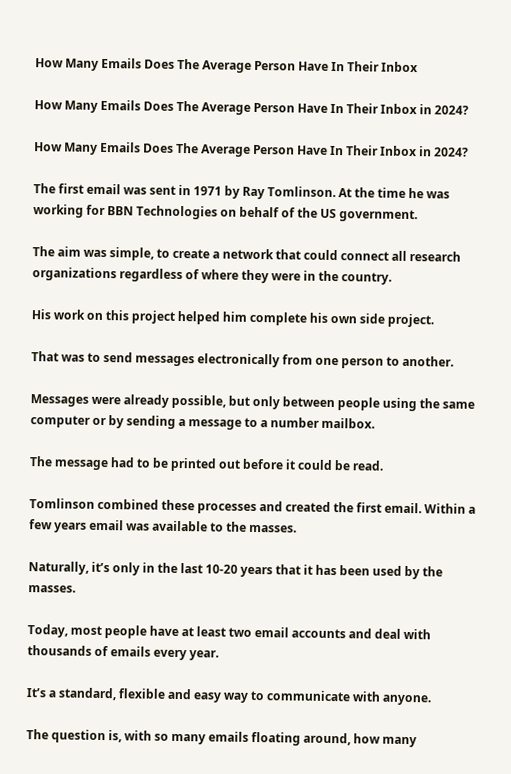How Many Emails Does The Average Person Have In Their Inbox

How Many Emails Does The Average Person Have In Their Inbox in 2024?

How Many Emails Does The Average Person Have In Their Inbox in 2024?

The first email was sent in 1971 by Ray Tomlinson. At the time he was working for BBN Technologies on behalf of the US government.

The aim was simple, to create a network that could connect all research organizations regardless of where they were in the country.

His work on this project helped him complete his own side project.

That was to send messages electronically from one person to another.

Messages were already possible, but only between people using the same computer or by sending a message to a number mailbox.

The message had to be printed out before it could be read.

Tomlinson combined these processes and created the first email. Within a few years email was available to the masses.

Naturally, it’s only in the last 10-20 years that it has been used by the masses.

Today, most people have at least two email accounts and deal with thousands of emails every year.

It’s a standard, flexible and easy way to communicate with anyone.

The question is, with so many emails floating around, how many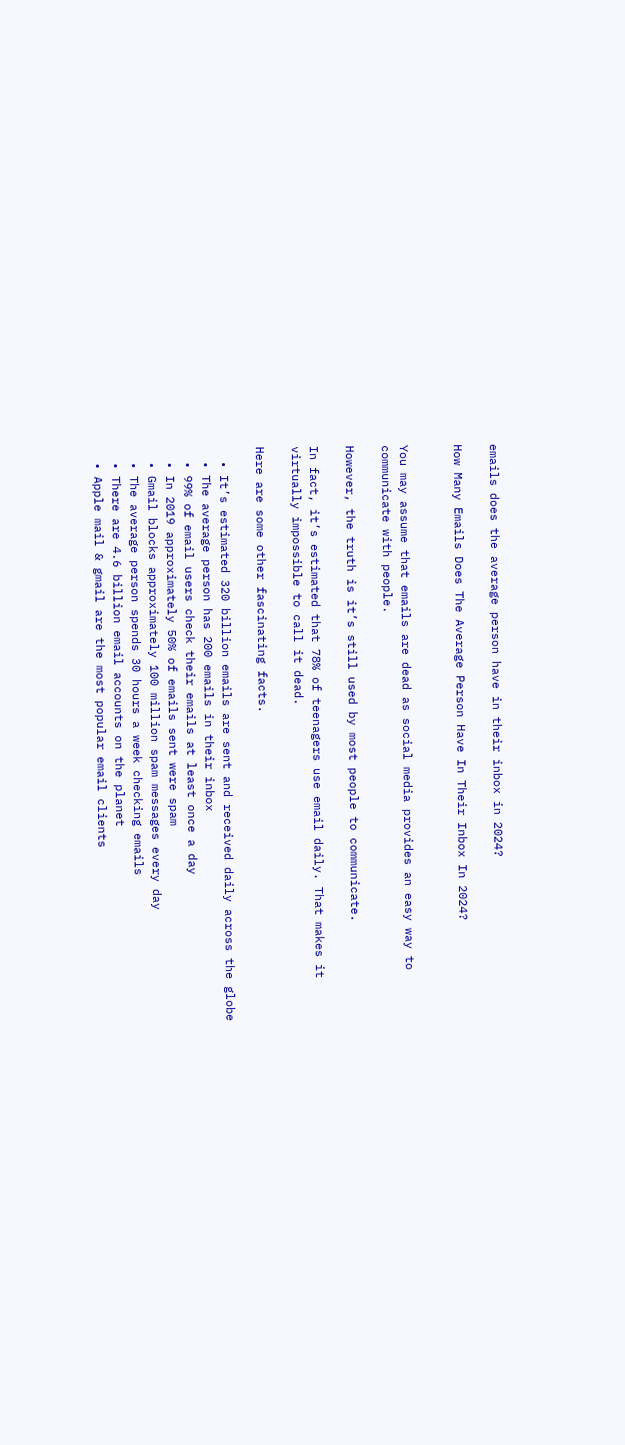emails does the average person have in their inbox in 2024?

How Many Emails Does The Average Person Have In Their Inbox In 2024?


You may assume that emails are dead as social media provides an easy way to communicate with people.

However, the truth is it’s still used by most people to communicate.

In fact, it’s estimated that 78% of teenagers use email daily. That makes it virtually impossible to call it dead.

Here are some other fascinating facts.

  • It’s estimated 320 billion emails are sent and received daily across the globe
  • The average person has 200 emails in their inbox
  • 99% of email users check their emails at least once a day
  • In 2019 approximately 50% of emails sent were spam
  • Gmail blocks approximately 100 million spam messages every day
  • The average person spends 30 hours a week checking emails
  • There are 4.6 billion email accounts on the planet
  • Apple mail & gmail are the most popular email clients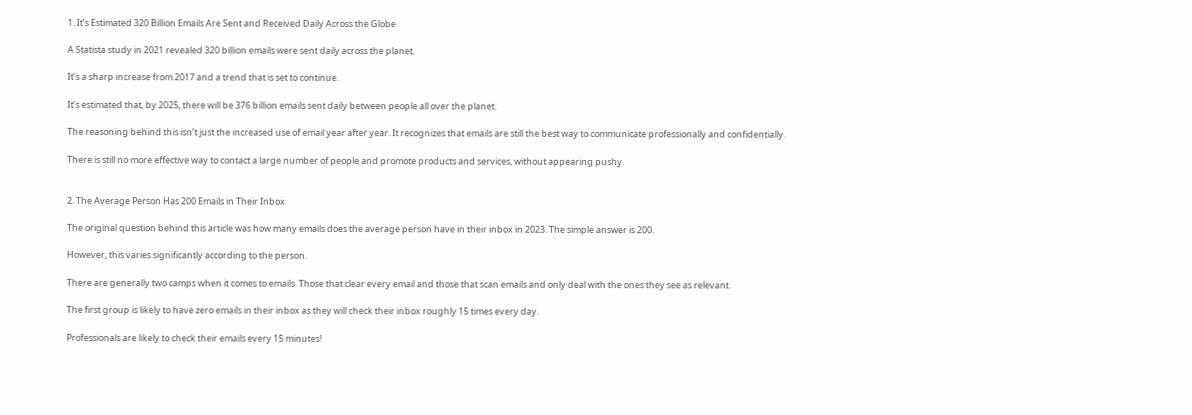1. It’s Estimated 320 Billion Emails Are Sent and Received Daily Across the Globe

A Statista study in 2021 revealed 320 billion emails were sent daily across the planet.

It’s a sharp increase from 2017 and a trend that is set to continue.

It’s estimated that, by 2025, there will be 376 billion emails sent daily between people all over the planet.

The reasoning behind this isn’t just the increased use of email year after year. It recognizes that emails are still the best way to communicate professionally and confidentially.

There is still no more effective way to contact a large number of people and promote products and services, without appearing pushy.


2. The Average Person Has 200 Emails in Their Inbox

The original question behind this article was how many emails does the average person have in their inbox in 2023. The simple answer is 200.

However, this varies significantly according to the person.

There are generally two camps when it comes to emails. Those that clear every email and those that scan emails and only deal with the ones they see as relevant.

The first group is likely to have zero emails in their inbox as they will check their inbox roughly 15 times every day.

Professionals are likely to check their emails every 15 minutes!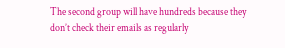The second group will have hundreds because they don’t check their emails as regularly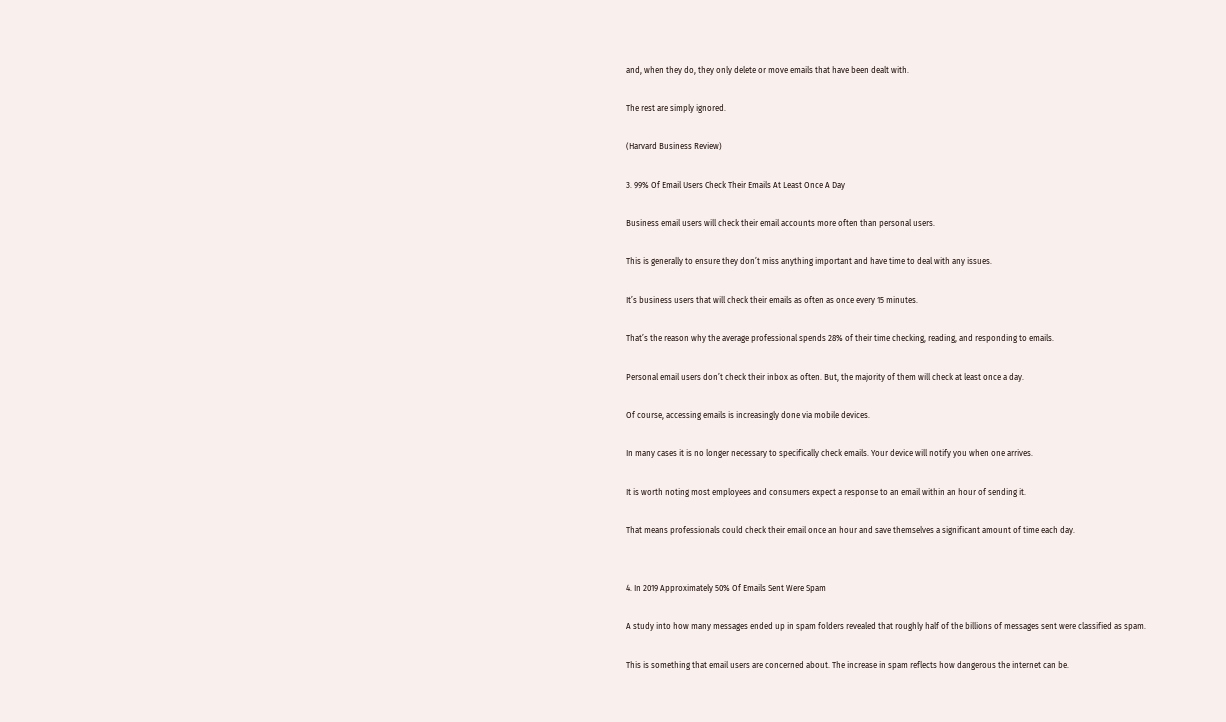and, when they do, they only delete or move emails that have been dealt with.

The rest are simply ignored.

(Harvard Business Review)

3. 99% Of Email Users Check Their Emails At Least Once A Day

Business email users will check their email accounts more often than personal users.

This is generally to ensure they don’t miss anything important and have time to deal with any issues.

It’s business users that will check their emails as often as once every 15 minutes.

That’s the reason why the average professional spends 28% of their time checking, reading, and responding to emails.

Personal email users don’t check their inbox as often. But, the majority of them will check at least once a day.

Of course, accessing emails is increasingly done via mobile devices.

In many cases it is no longer necessary to specifically check emails. Your device will notify you when one arrives.

It is worth noting most employees and consumers expect a response to an email within an hour of sending it.

That means professionals could check their email once an hour and save themselves a significant amount of time each day.


4. In 2019 Approximately 50% Of Emails Sent Were Spam

A study into how many messages ended up in spam folders revealed that roughly half of the billions of messages sent were classified as spam.

This is something that email users are concerned about. The increase in spam reflects how dangerous the internet can be.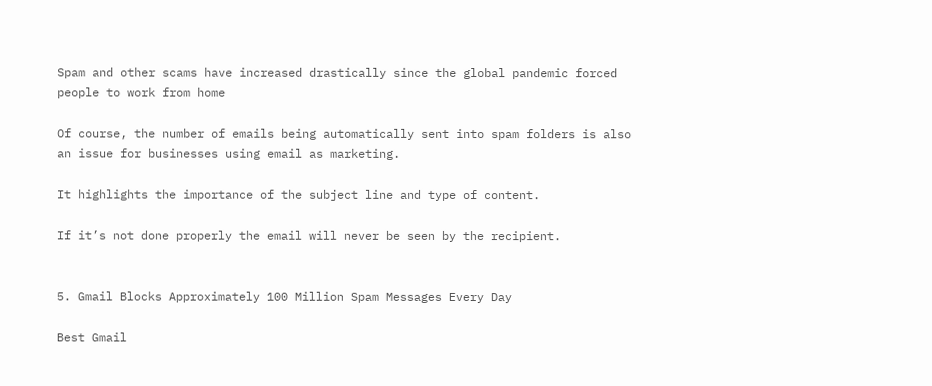Spam and other scams have increased drastically since the global pandemic forced people to work from home

Of course, the number of emails being automatically sent into spam folders is also an issue for businesses using email as marketing.

It highlights the importance of the subject line and type of content.

If it’s not done properly the email will never be seen by the recipient.


5. Gmail Blocks Approximately 100 Million Spam Messages Every Day

Best Gmail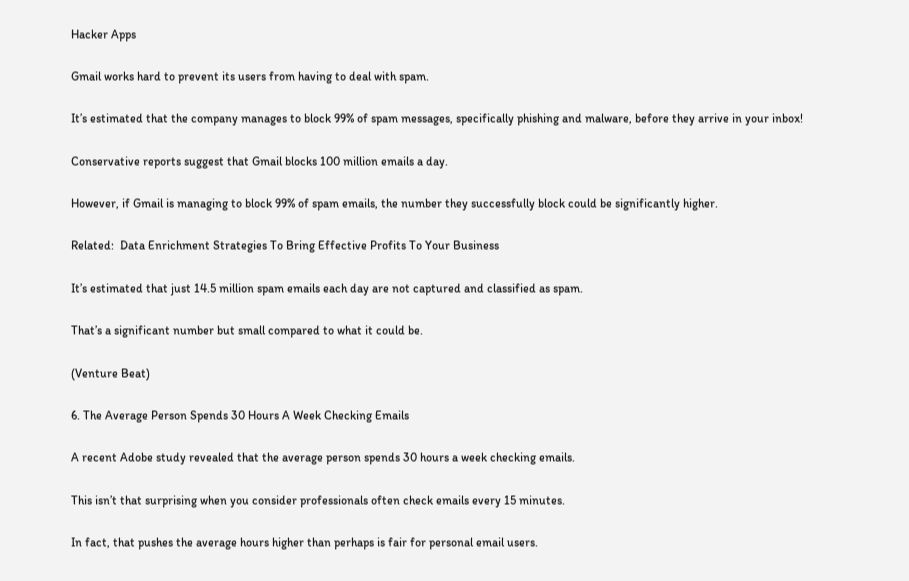Hacker Apps

Gmail works hard to prevent its users from having to deal with spam.

It’s estimated that the company manages to block 99% of spam messages, specifically phishing and malware, before they arrive in your inbox!

Conservative reports suggest that Gmail blocks 100 million emails a day.

However, if Gmail is managing to block 99% of spam emails, the number they successfully block could be significantly higher.

Related:  Data Enrichment Strategies To Bring Effective Profits To Your Business

It’s estimated that just 14.5 million spam emails each day are not captured and classified as spam.

That’s a significant number but small compared to what it could be.

(Venture Beat)

6. The Average Person Spends 30 Hours A Week Checking Emails

A recent Adobe study revealed that the average person spends 30 hours a week checking emails.

This isn’t that surprising when you consider professionals often check emails every 15 minutes.

In fact, that pushes the average hours higher than perhaps is fair for personal email users.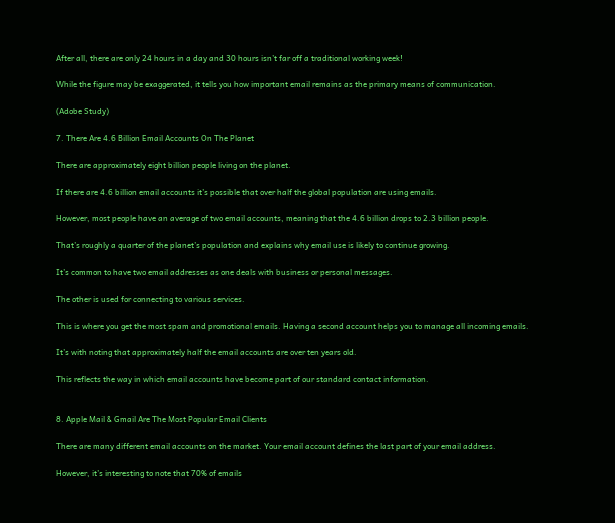After all, there are only 24 hours in a day and 30 hours isn’t far off a traditional working week!

While the figure may be exaggerated, it tells you how important email remains as the primary means of communication.

(Adobe Study)

7. There Are 4.6 Billion Email Accounts On The Planet

There are approximately eight billion people living on the planet.

If there are 4.6 billion email accounts it’s possible that over half the global population are using emails.

However, most people have an average of two email accounts, meaning that the 4.6 billion drops to 2.3 billion people.

That’s roughly a quarter of the planet’s population and explains why email use is likely to continue growing.

It’s common to have two email addresses as one deals with business or personal messages.

The other is used for connecting to various services.

This is where you get the most spam and promotional emails. Having a second account helps you to manage all incoming emails.

It’s with noting that approximately half the email accounts are over ten years old.

This reflects the way in which email accounts have become part of our standard contact information.


8. Apple Mail & Gmail Are The Most Popular Email Clients

There are many different email accounts on the market. Your email account defines the last part of your email address.

However, it’s interesting to note that 70% of emails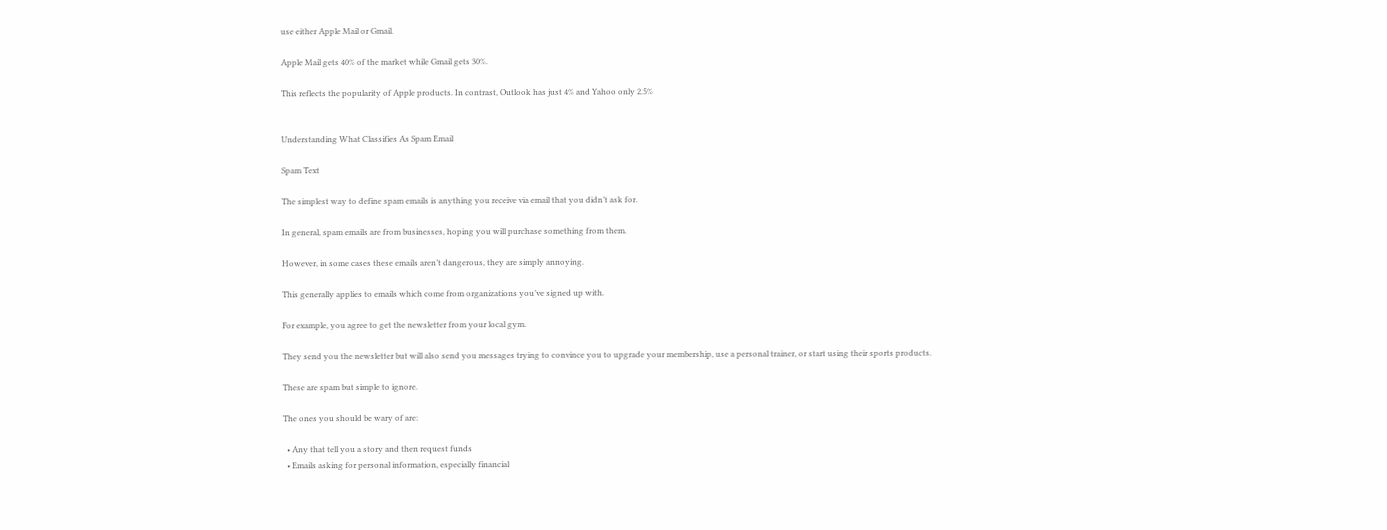use either Apple Mail or Gmail.

Apple Mail gets 40% of the market while Gmail gets 30%.

This reflects the popularity of Apple products. In contrast, Outlook has just 4% and Yahoo only 2.5%


Understanding What Classifies As Spam Email

Spam Text

The simplest way to define spam emails is anything you receive via email that you didn’t ask for.

In general, spam emails are from businesses, hoping you will purchase something from them.

However, in some cases these emails aren’t dangerous, they are simply annoying.

This generally applies to emails which come from organizations you’ve signed up with.

For example, you agree to get the newsletter from your local gym.

They send you the newsletter but will also send you messages trying to convince you to upgrade your membership, use a personal trainer, or start using their sports products.

These are spam but simple to ignore.

The ones you should be wary of are:

  • Any that tell you a story and then request funds
  • Emails asking for personal information, especially financial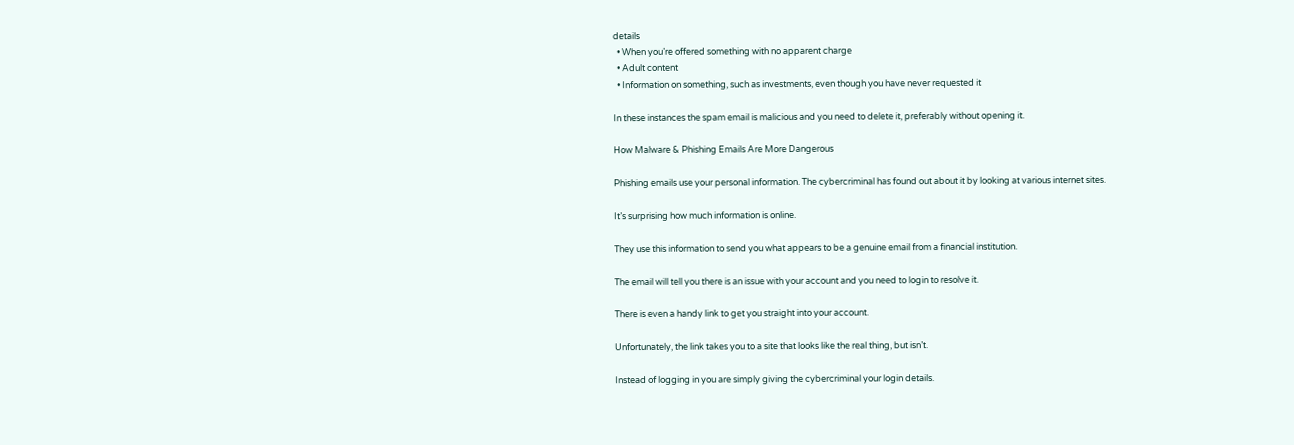details
  • When you’re offered something with no apparent charge
  • Adult content
  • Information on something, such as investments, even though you have never requested it

In these instances the spam email is malicious and you need to delete it, preferably without opening it.

How Malware & Phishing Emails Are More Dangerous

Phishing emails use your personal information. The cybercriminal has found out about it by looking at various internet sites.

It’s surprising how much information is online.

They use this information to send you what appears to be a genuine email from a financial institution.

The email will tell you there is an issue with your account and you need to login to resolve it.

There is even a handy link to get you straight into your account.

Unfortunately, the link takes you to a site that looks like the real thing, but isn’t.

Instead of logging in you are simply giving the cybercriminal your login details.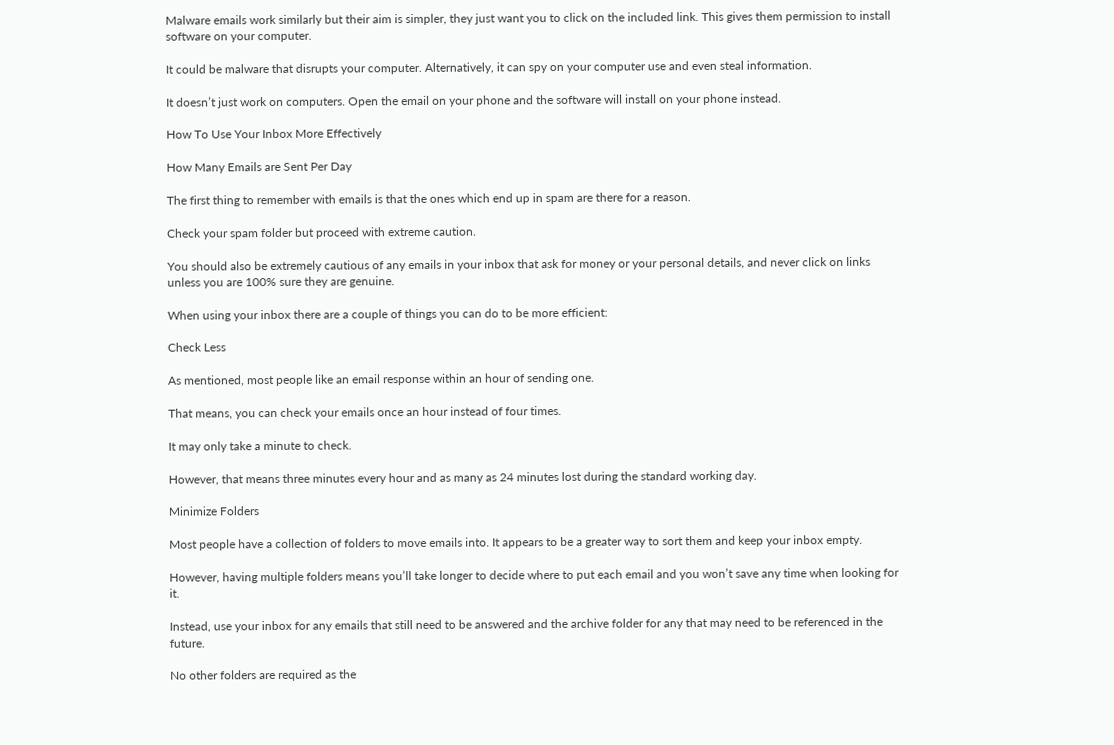Malware emails work similarly but their aim is simpler, they just want you to click on the included link. This gives them permission to install software on your computer.

It could be malware that disrupts your computer. Alternatively, it can spy on your computer use and even steal information.

It doesn’t just work on computers. Open the email on your phone and the software will install on your phone instead.

How To Use Your Inbox More Effectively

How Many Emails are Sent Per Day

The first thing to remember with emails is that the ones which end up in spam are there for a reason.

Check your spam folder but proceed with extreme caution.

You should also be extremely cautious of any emails in your inbox that ask for money or your personal details, and never click on links unless you are 100% sure they are genuine.

When using your inbox there are a couple of things you can do to be more efficient:

Check Less

As mentioned, most people like an email response within an hour of sending one.

That means, you can check your emails once an hour instead of four times.

It may only take a minute to check.

However, that means three minutes every hour and as many as 24 minutes lost during the standard working day.

Minimize Folders

Most people have a collection of folders to move emails into. It appears to be a greater way to sort them and keep your inbox empty.

However, having multiple folders means you’ll take longer to decide where to put each email and you won’t save any time when looking for it.

Instead, use your inbox for any emails that still need to be answered and the archive folder for any that may need to be referenced in the future.

No other folders are required as the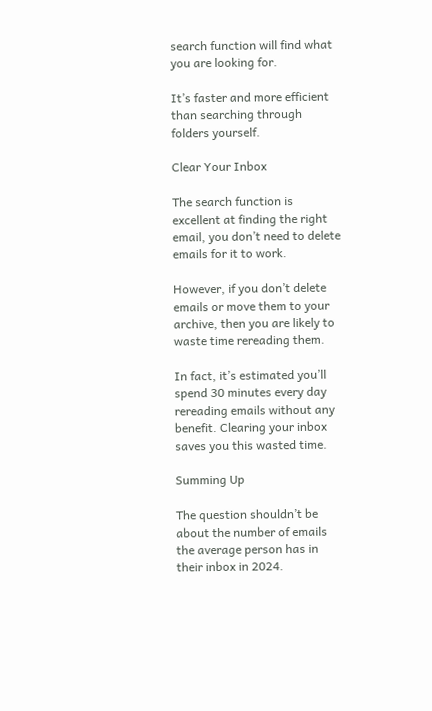search function will find what you are looking for.

It’s faster and more efficient than searching through folders yourself.

Clear Your Inbox

The search function is excellent at finding the right email, you don’t need to delete emails for it to work.

However, if you don’t delete emails or move them to your archive, then you are likely to waste time rereading them.

In fact, it’s estimated you’ll spend 30 minutes every day rereading emails without any benefit. Clearing your inbox saves you this wasted time.

Summing Up

The question shouldn’t be about the number of emails the average person has in their inbox in 2024.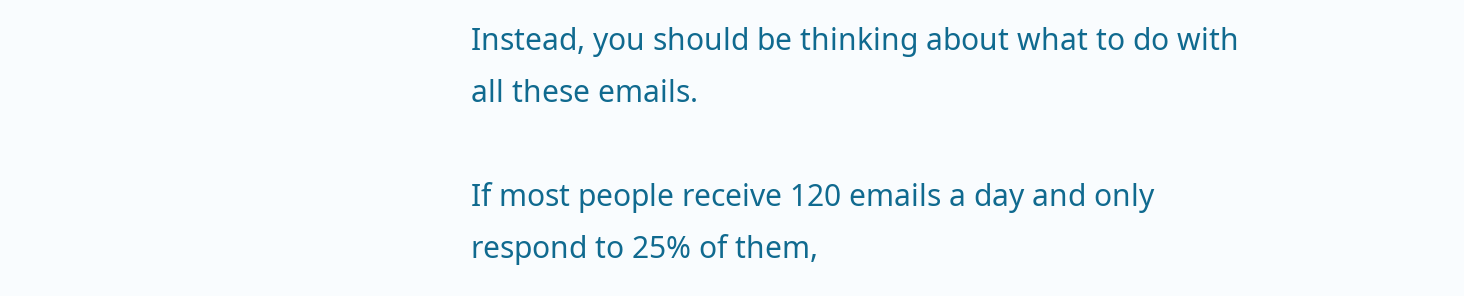Instead, you should be thinking about what to do with all these emails.

If most people receive 120 emails a day and only respond to 25% of them,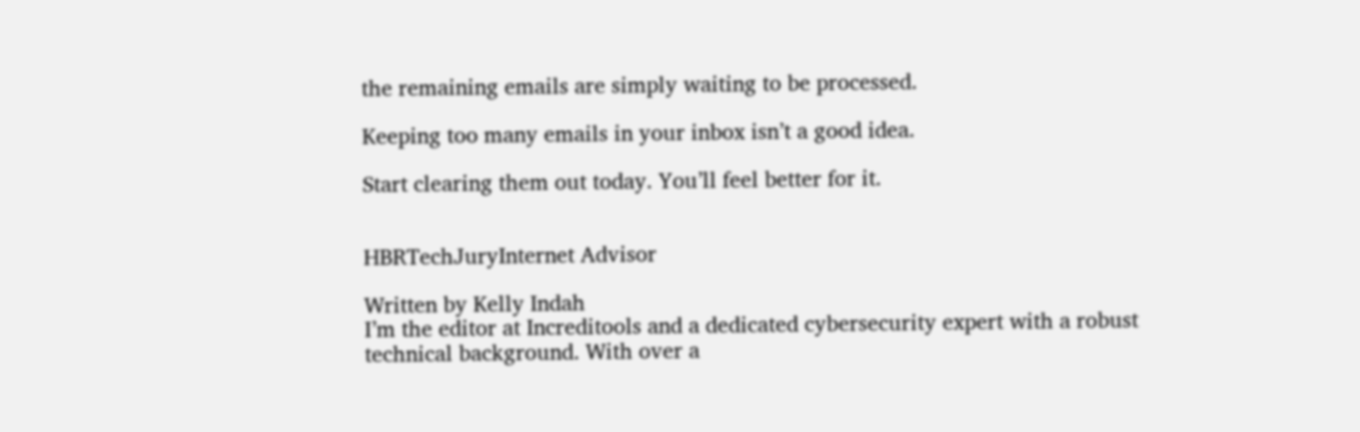the remaining emails are simply waiting to be processed.

Keeping too many emails in your inbox isn’t a good idea.

Start clearing them out today. You’ll feel better for it.


HBRTechJuryInternet Advisor

Written by Kelly Indah
I’m the editor at Increditools and a dedicated cybersecurity expert with a robust technical background. With over a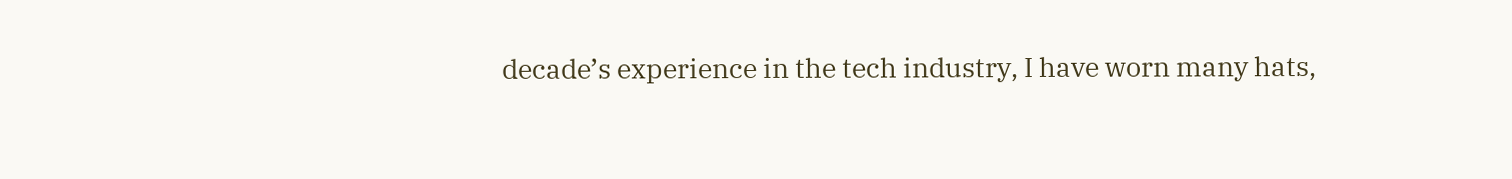decade’s experience in the tech industry, I have worn many hats,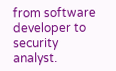from software developer to security analyst.